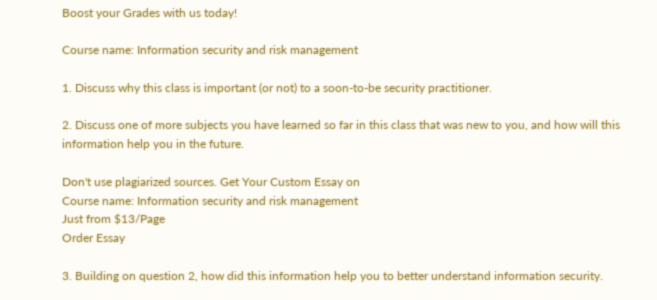Boost your Grades with us today!

Course name: Information security and risk management

1. Discuss why this class is important (or not) to a soon-to-be security practitioner.

2. Discuss one of more subjects you have learned so far in this class that was new to you, and how will this information help you in the future.

Don't use plagiarized sources. Get Your Custom Essay on
Course name: Information security and risk management
Just from $13/Page
Order Essay

3. Building on question 2, how did this information help you to better understand information security.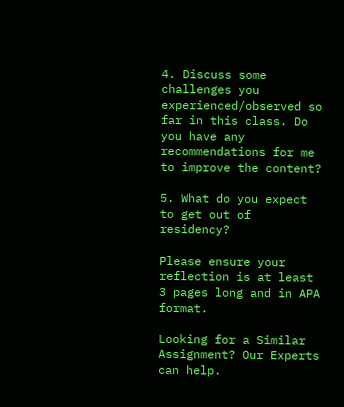4. Discuss some challenges you experienced/observed so far in this class. Do you have any recommendations for me to improve the content?

5. What do you expect to get out of residency?

Please ensure your reflection is at least 3 pages long and in APA format.

Looking for a Similar Assignment? Our Experts can help.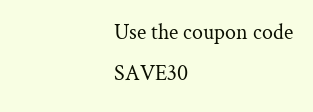Use the coupon code SAVE30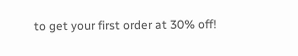to get your first order at 30% off!